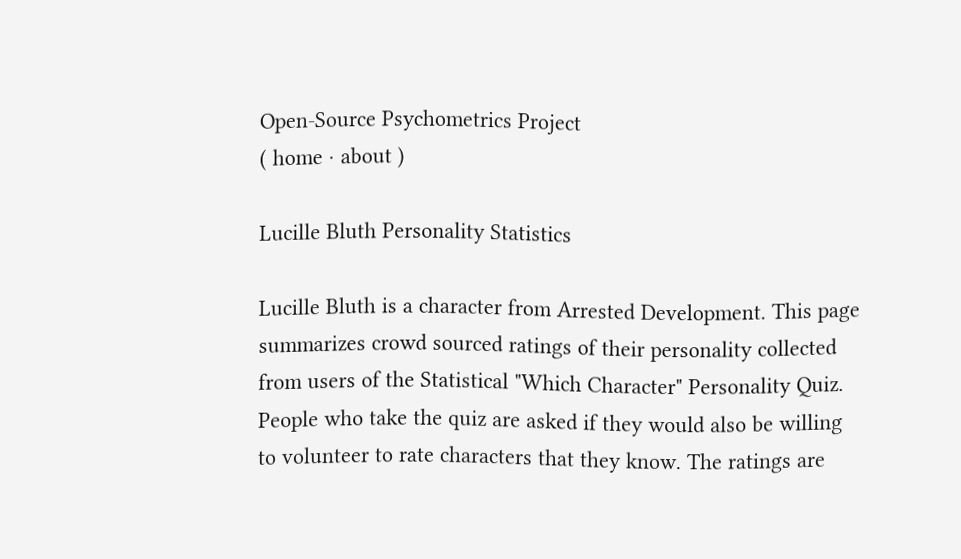Open-Source Psychometrics Project
( home · about )

Lucille Bluth Personality Statistics

Lucille Bluth is a character from Arrested Development. This page summarizes crowd sourced ratings of their personality collected from users of the Statistical "Which Character" Personality Quiz. People who take the quiz are asked if they would also be willing to volunteer to rate characters that they know. The ratings are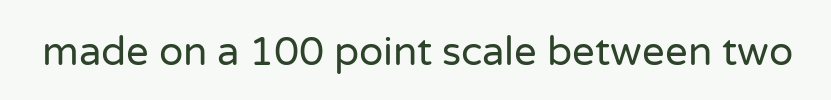made on a 100 point scale between two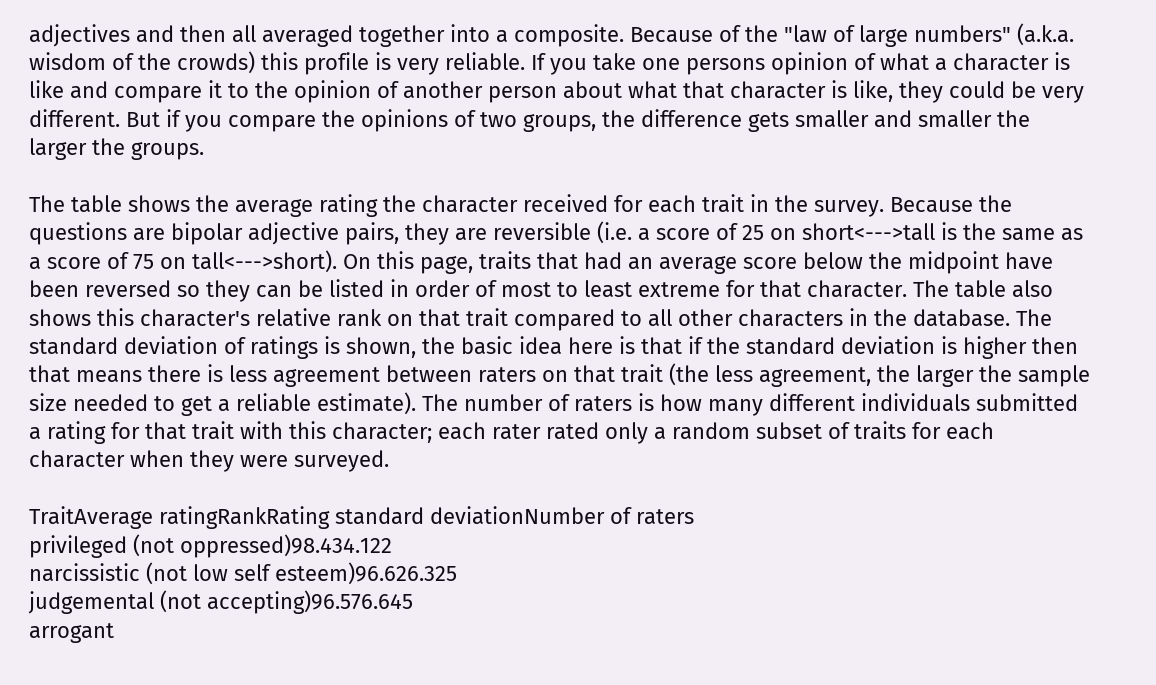adjectives and then all averaged together into a composite. Because of the "law of large numbers" (a.k.a. wisdom of the crowds) this profile is very reliable. If you take one persons opinion of what a character is like and compare it to the opinion of another person about what that character is like, they could be very different. But if you compare the opinions of two groups, the difference gets smaller and smaller the larger the groups.

The table shows the average rating the character received for each trait in the survey. Because the questions are bipolar adjective pairs, they are reversible (i.e. a score of 25 on short<--->tall is the same as a score of 75 on tall<--->short). On this page, traits that had an average score below the midpoint have been reversed so they can be listed in order of most to least extreme for that character. The table also shows this character's relative rank on that trait compared to all other characters in the database. The standard deviation of ratings is shown, the basic idea here is that if the standard deviation is higher then that means there is less agreement between raters on that trait (the less agreement, the larger the sample size needed to get a reliable estimate). The number of raters is how many different individuals submitted a rating for that trait with this character; each rater rated only a random subset of traits for each character when they were surveyed.

TraitAverage ratingRankRating standard deviationNumber of raters
privileged (not oppressed)98.434.122
narcissistic (not low self esteem)96.626.325
judgemental (not accepting)96.576.645
arrogant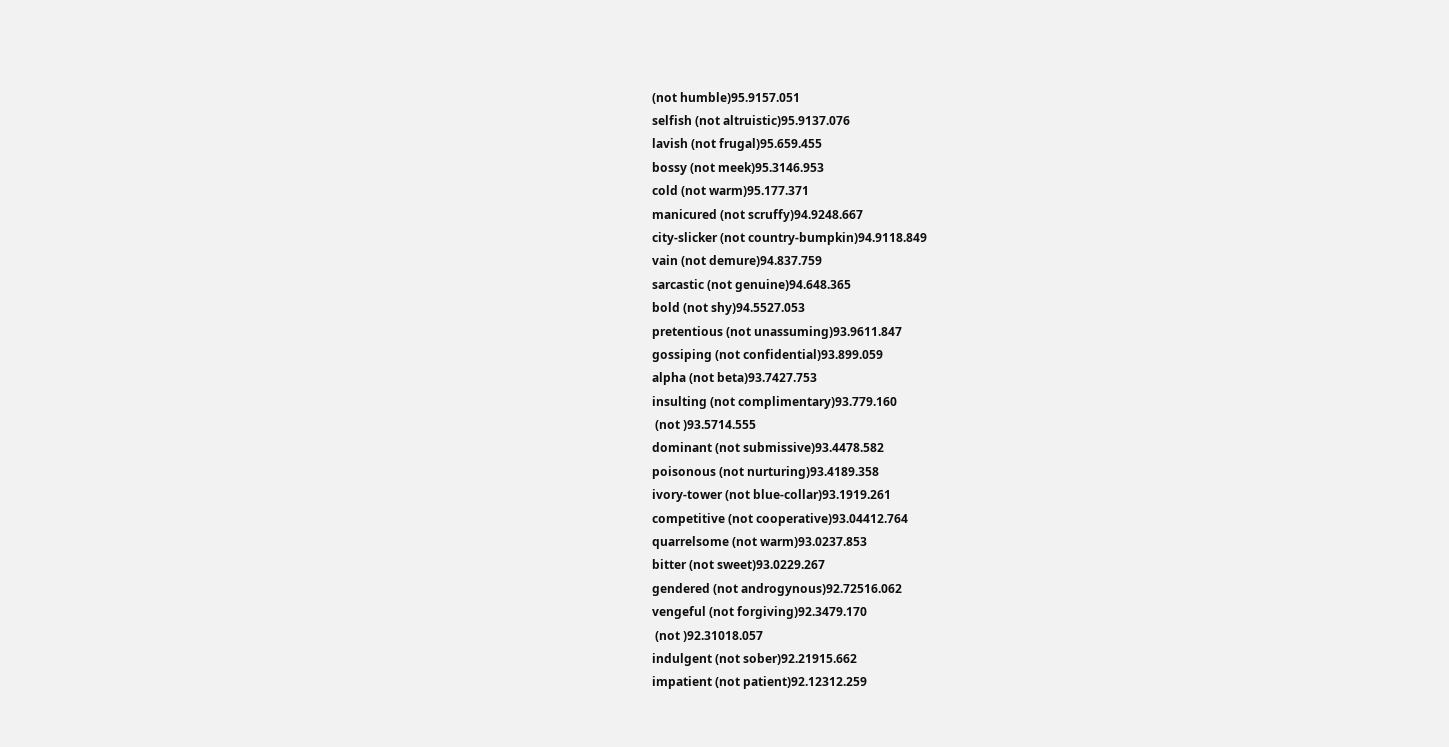(not humble)95.9157.051
selfish (not altruistic)95.9137.076
lavish (not frugal)95.659.455
bossy (not meek)95.3146.953
cold (not warm)95.177.371
manicured (not scruffy)94.9248.667
city-slicker (not country-bumpkin)94.9118.849
vain (not demure)94.837.759
sarcastic (not genuine)94.648.365
bold (not shy)94.5527.053
pretentious (not unassuming)93.9611.847
gossiping (not confidential)93.899.059
alpha (not beta)93.7427.753
insulting (not complimentary)93.779.160
 (not )93.5714.555
dominant (not submissive)93.4478.582
poisonous (not nurturing)93.4189.358
ivory-tower (not blue-collar)93.1919.261
competitive (not cooperative)93.04412.764
quarrelsome (not warm)93.0237.853
bitter (not sweet)93.0229.267
gendered (not androgynous)92.72516.062
vengeful (not forgiving)92.3479.170
 (not )92.31018.057
indulgent (not sober)92.21915.662
impatient (not patient)92.12312.259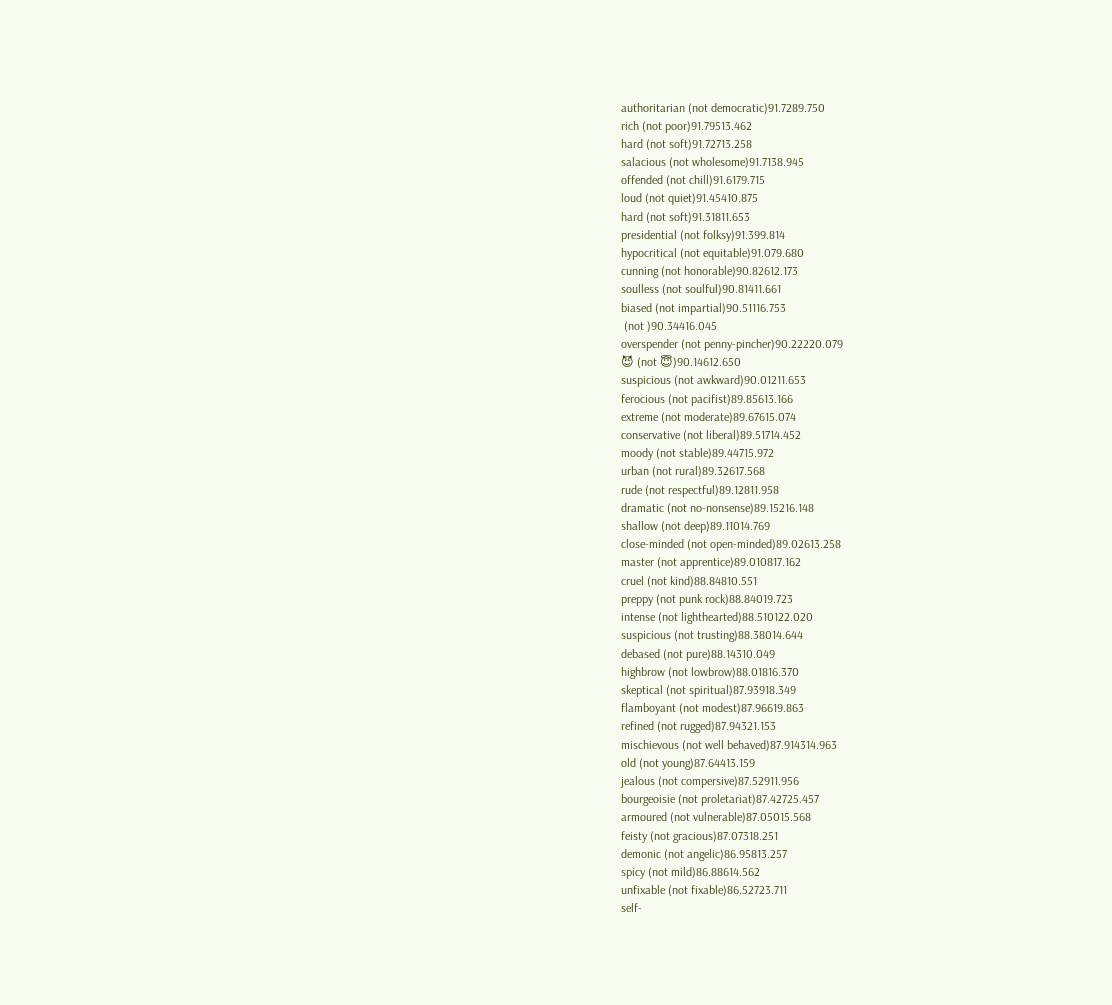authoritarian (not democratic)91.7289.750
rich (not poor)91.79513.462
hard (not soft)91.72713.258
salacious (not wholesome)91.7138.945
offended (not chill)91.6179.715
loud (not quiet)91.45410.875
hard (not soft)91.31811.653
presidential (not folksy)91.399.814
hypocritical (not equitable)91.079.680
cunning (not honorable)90.82612.173
soulless (not soulful)90.81411.661
biased (not impartial)90.51116.753
 (not )90.34416.045
overspender (not penny-pincher)90.22220.079
😈 (not 😇)90.14612.650
suspicious (not awkward)90.01211.653
ferocious (not pacifist)89.85613.166
extreme (not moderate)89.67615.074
conservative (not liberal)89.51714.452
moody (not stable)89.44715.972
urban (not rural)89.32617.568
rude (not respectful)89.12811.958
dramatic (not no-nonsense)89.15216.148
shallow (not deep)89.11014.769
close-minded (not open-minded)89.02613.258
master (not apprentice)89.010817.162
cruel (not kind)88.84810.551
preppy (not punk rock)88.84019.723
intense (not lighthearted)88.510122.020
suspicious (not trusting)88.38014.644
debased (not pure)88.14310.049
highbrow (not lowbrow)88.01816.370
skeptical (not spiritual)87.93918.349
flamboyant (not modest)87.96619.863
refined (not rugged)87.94321.153
mischievous (not well behaved)87.914314.963
old (not young)87.64413.159
jealous (not compersive)87.52911.956
bourgeoisie (not proletariat)87.42725.457
armoured (not vulnerable)87.05015.568
feisty (not gracious)87.07318.251
demonic (not angelic)86.95813.257
spicy (not mild)86.88614.562
unfixable (not fixable)86.52723.711
self-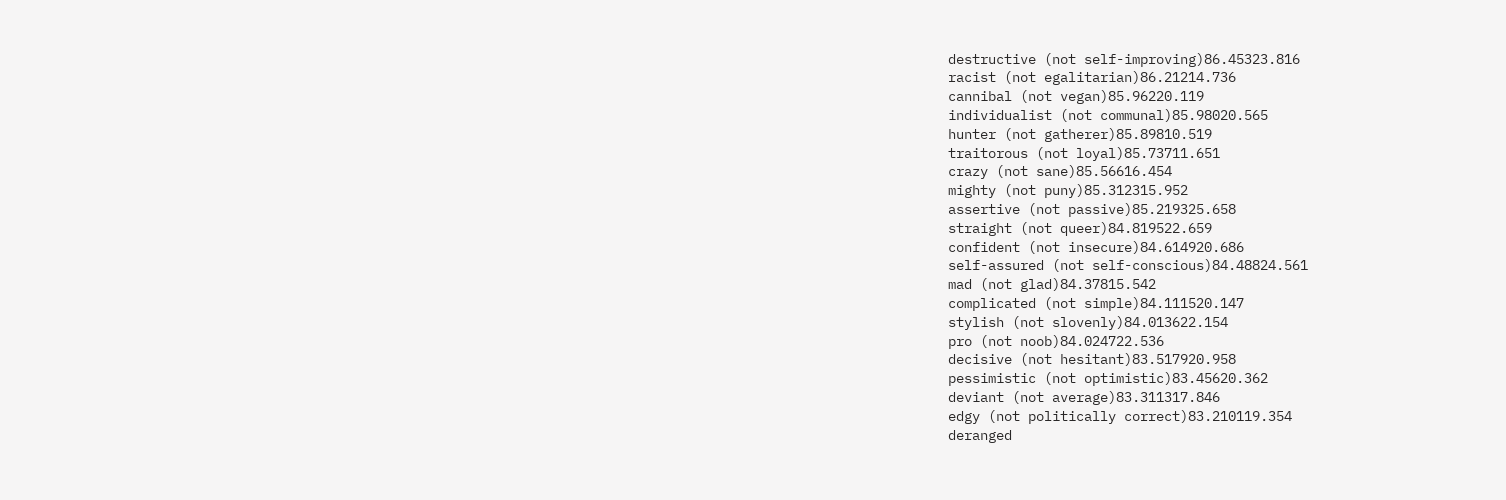destructive (not self-improving)86.45323.816
racist (not egalitarian)86.21214.736
cannibal (not vegan)85.96220.119
individualist (not communal)85.98020.565
hunter (not gatherer)85.89810.519
traitorous (not loyal)85.73711.651
crazy (not sane)85.56616.454
mighty (not puny)85.312315.952
assertive (not passive)85.219325.658
straight (not queer)84.819522.659
confident (not insecure)84.614920.686
self-assured (not self-conscious)84.48824.561
mad (not glad)84.37815.542
complicated (not simple)84.111520.147
stylish (not slovenly)84.013622.154
pro (not noob)84.024722.536
decisive (not hesitant)83.517920.958
pessimistic (not optimistic)83.45620.362
deviant (not average)83.311317.846
edgy (not politically correct)83.210119.354
deranged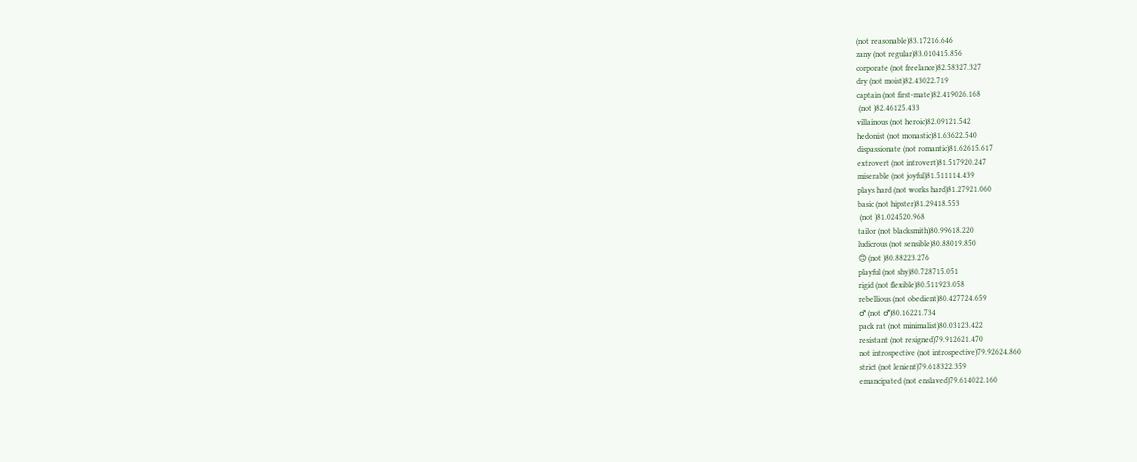(not reasonable)83.17216.646
zany (not regular)83.010415.856
corporate (not freelance)82.58327.327
dry (not moist)82.43022.719
captain (not first-mate)82.419026.168
 (not )82.46125.433
villainous (not heroic)82.09121.542
hedonist (not monastic)81.63622.540
dispassionate (not romantic)81.62615.617
extrovert (not introvert)81.517920.247
miserable (not joyful)81.511114.439
plays hard (not works hard)81.27921.060
basic (not hipster)81.29418.553
 (not )81.024520.968
tailor (not blacksmith)80.99618.220
ludicrous (not sensible)80.88019.850
🙃 (not )80.88223.276
playful (not shy)80.728715.051
rigid (not flexible)80.511923.058
rebellious (not obedient)80.427724.659
♂ (not ♂)80.16221.734
pack rat (not minimalist)80.03123.422
resistant (not resigned)79.912621.470
not introspective (not introspective)79.92624.860
strict (not lenient)79.618322.359
emancipated (not enslaved)79.614022.160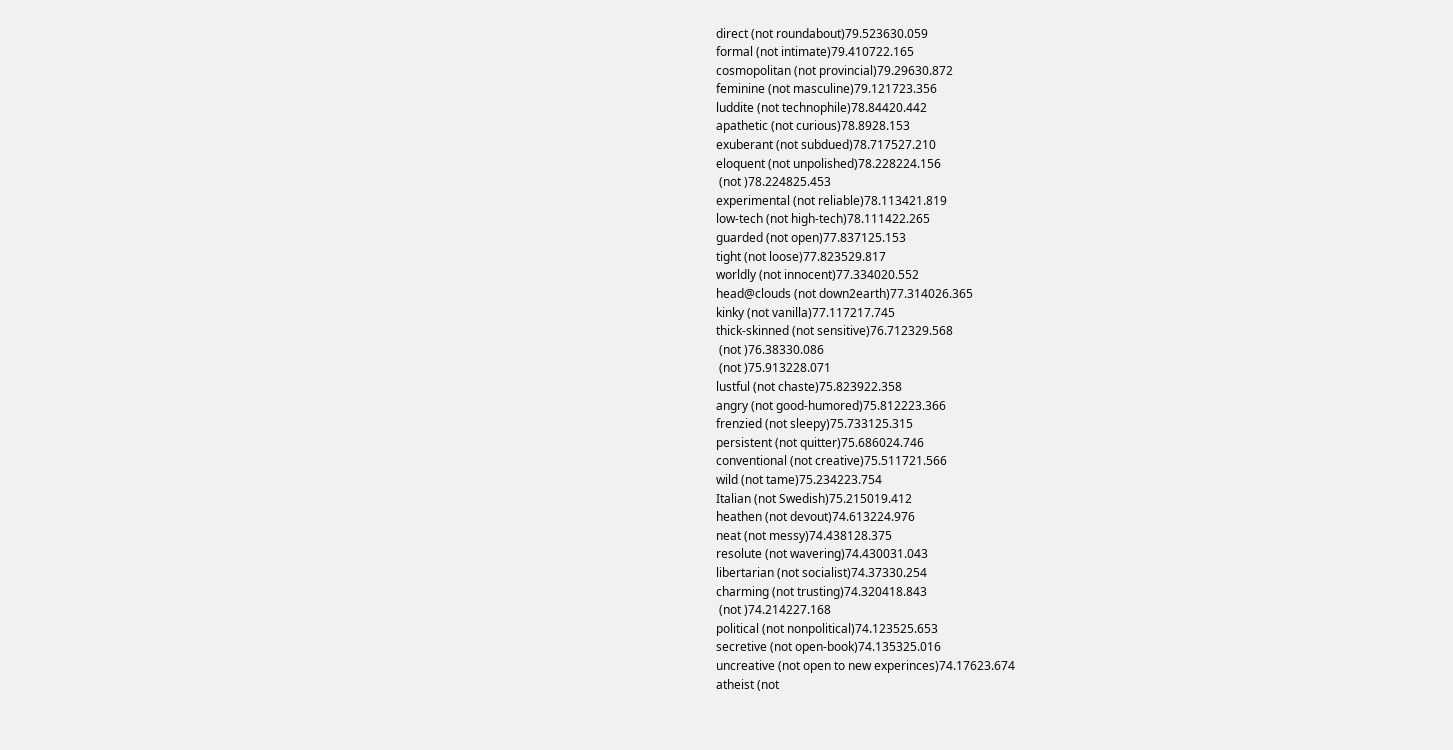direct (not roundabout)79.523630.059
formal (not intimate)79.410722.165
cosmopolitan (not provincial)79.29630.872
feminine (not masculine)79.121723.356
luddite (not technophile)78.84420.442
apathetic (not curious)78.8928.153
exuberant (not subdued)78.717527.210
eloquent (not unpolished)78.228224.156
 (not )78.224825.453
experimental (not reliable)78.113421.819
low-tech (not high-tech)78.111422.265
guarded (not open)77.837125.153
tight (not loose)77.823529.817
worldly (not innocent)77.334020.552
head@clouds (not down2earth)77.314026.365
kinky (not vanilla)77.117217.745
thick-skinned (not sensitive)76.712329.568
 (not )76.38330.086
 (not )75.913228.071
lustful (not chaste)75.823922.358
angry (not good-humored)75.812223.366
frenzied (not sleepy)75.733125.315
persistent (not quitter)75.686024.746
conventional (not creative)75.511721.566
wild (not tame)75.234223.754
Italian (not Swedish)75.215019.412
heathen (not devout)74.613224.976
neat (not messy)74.438128.375
resolute (not wavering)74.430031.043
libertarian (not socialist)74.37330.254
charming (not trusting)74.320418.843
 (not )74.214227.168
political (not nonpolitical)74.123525.653
secretive (not open-book)74.135325.016
uncreative (not open to new experinces)74.17623.674
atheist (not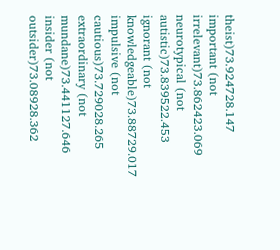theist)73.924728.147
important (not irrelevant)73.862423.069
neurotypical (not autistic)73.839522.453
ignorant (not knowledgeable)73.88729.017
impulsive (not cautious)73.729028.265
extraordinary (not mundane)73.441127.646
insider (not outsider)73.08928.362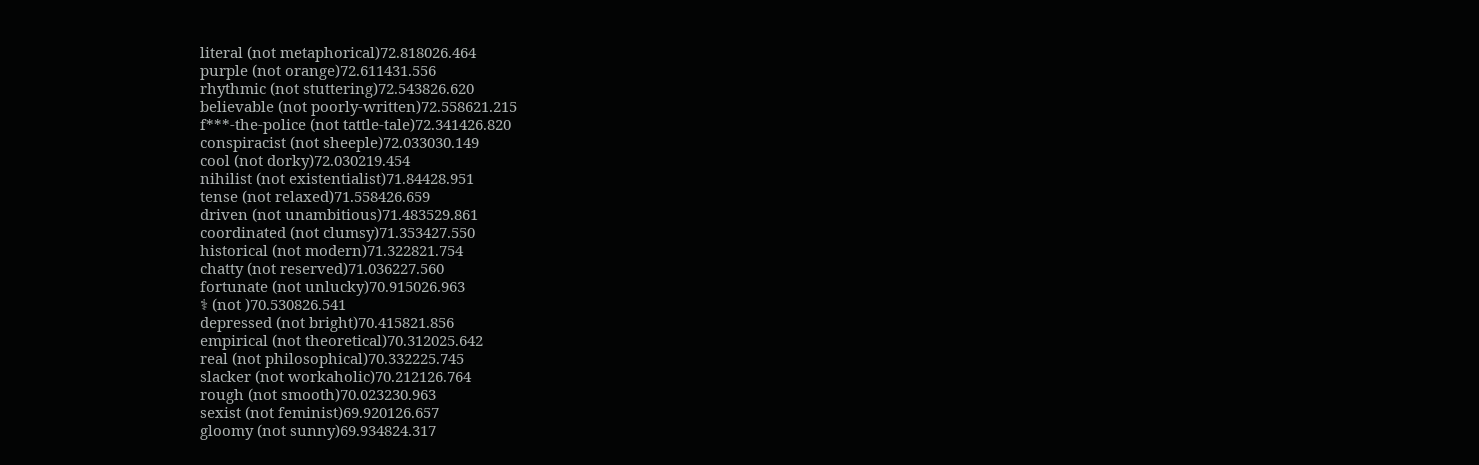literal (not metaphorical)72.818026.464
purple (not orange)72.611431.556
rhythmic (not stuttering)72.543826.620
believable (not poorly-written)72.558621.215
f***-the-police (not tattle-tale)72.341426.820
conspiracist (not sheeple)72.033030.149
cool (not dorky)72.030219.454
nihilist (not existentialist)71.84428.951
tense (not relaxed)71.558426.659
driven (not unambitious)71.483529.861
coordinated (not clumsy)71.353427.550
historical (not modern)71.322821.754
chatty (not reserved)71.036227.560
fortunate (not unlucky)70.915026.963
⚕ (not )70.530826.541
depressed (not bright)70.415821.856
empirical (not theoretical)70.312025.642
real (not philosophical)70.332225.745
slacker (not workaholic)70.212126.764
rough (not smooth)70.023230.963
sexist (not feminist)69.920126.657
gloomy (not sunny)69.934824.317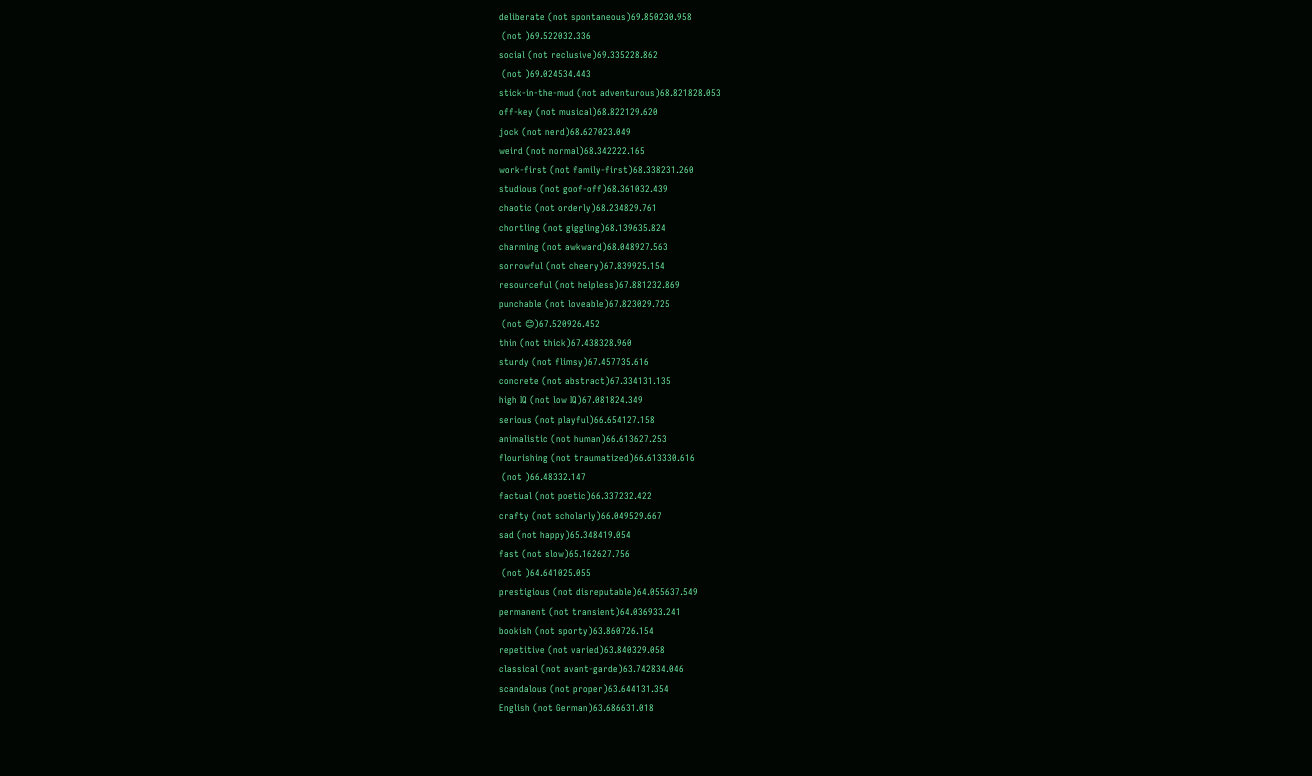deliberate (not spontaneous)69.850230.958
 (not )69.522032.336
social (not reclusive)69.335228.862
 (not )69.024534.443
stick-in-the-mud (not adventurous)68.821828.053
off-key (not musical)68.822129.620
jock (not nerd)68.627023.049
weird (not normal)68.342222.165
work-first (not family-first)68.338231.260
studious (not goof-off)68.361032.439
chaotic (not orderly)68.234829.761
chortling (not giggling)68.139635.824
charming (not awkward)68.048927.563
sorrowful (not cheery)67.839925.154
resourceful (not helpless)67.881232.869
punchable (not loveable)67.823029.725
 (not 😊)67.520926.452
thin (not thick)67.438328.960
sturdy (not flimsy)67.457735.616
concrete (not abstract)67.334131.135
high IQ (not low IQ)67.081824.349
serious (not playful)66.654127.158
animalistic (not human)66.613627.253
flourishing (not traumatized)66.613330.616
 (not )66.48332.147
factual (not poetic)66.337232.422
crafty (not scholarly)66.049529.667
sad (not happy)65.348419.054
fast (not slow)65.162627.756
 (not )64.641025.055
prestigious (not disreputable)64.055637.549
permanent (not transient)64.036933.241
bookish (not sporty)63.860726.154
repetitive (not varied)63.840329.058
classical (not avant-garde)63.742834.046
scandalous (not proper)63.644131.354
English (not German)63.686631.018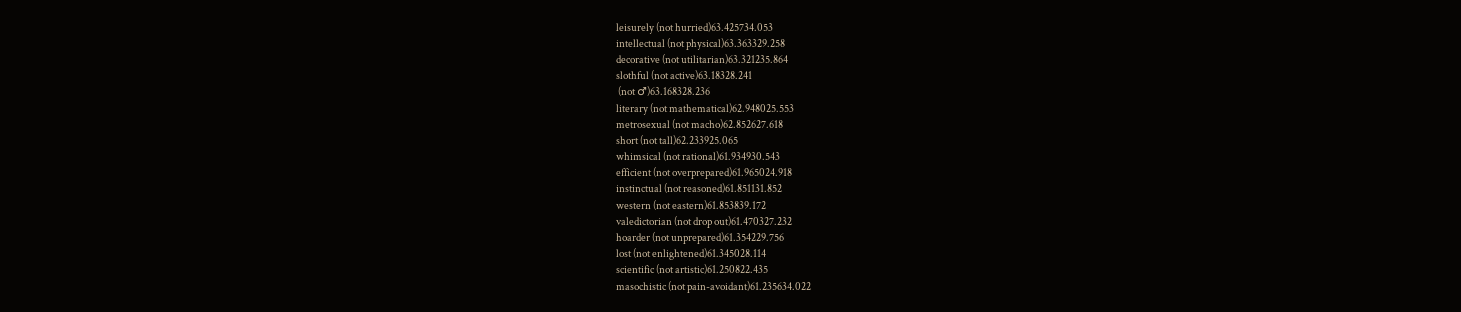leisurely (not hurried)63.425734.053
intellectual (not physical)63.363329.258
decorative (not utilitarian)63.321235.864
slothful (not active)63.18328.241
 (not ♂)63.168328.236
literary (not mathematical)62.948025.553
metrosexual (not macho)62.852627.618
short (not tall)62.233925.065
whimsical (not rational)61.934930.543
efficient (not overprepared)61.965024.918
instinctual (not reasoned)61.851131.852
western (not eastern)61.853839.172
valedictorian (not drop out)61.470327.232
hoarder (not unprepared)61.354229.756
lost (not enlightened)61.345028.114
scientific (not artistic)61.250822.435
masochistic (not pain-avoidant)61.235634.022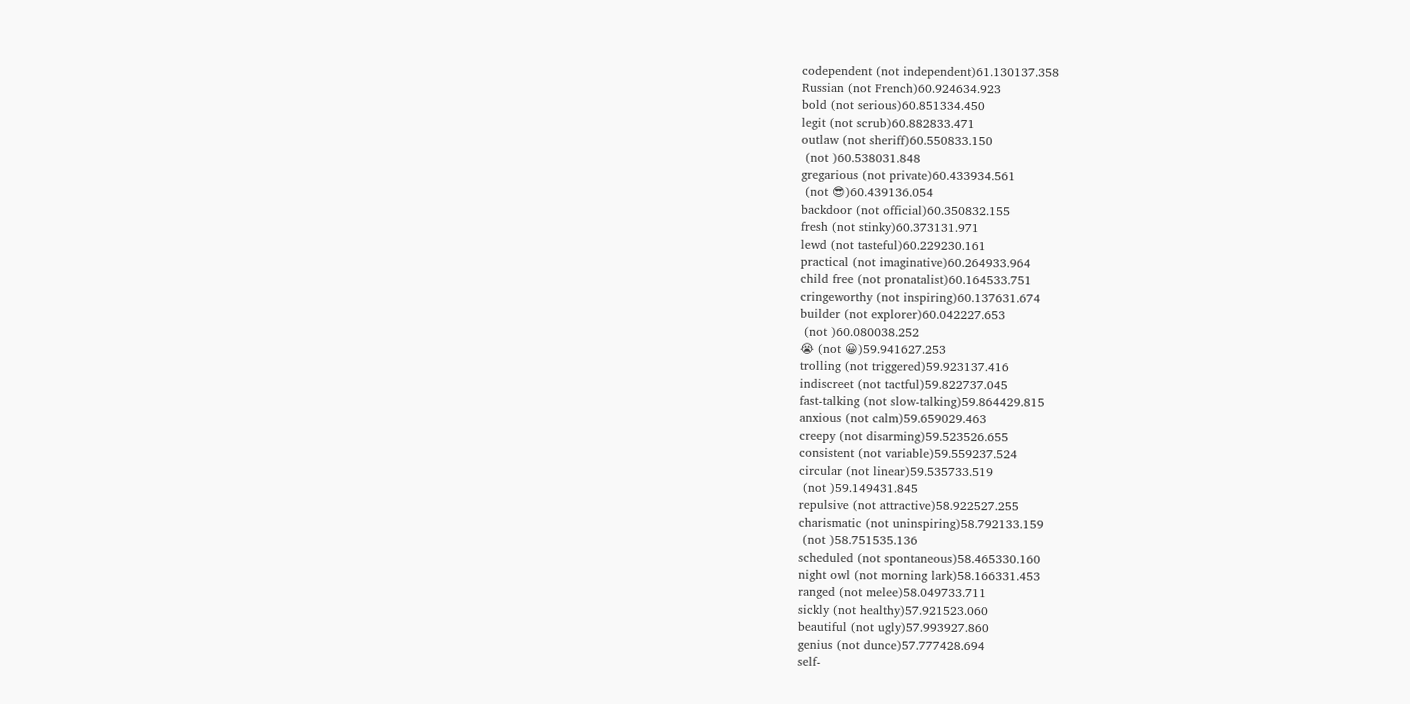codependent (not independent)61.130137.358
Russian (not French)60.924634.923
bold (not serious)60.851334.450
legit (not scrub)60.882833.471
outlaw (not sheriff)60.550833.150
 (not )60.538031.848
gregarious (not private)60.433934.561
 (not 😎)60.439136.054
backdoor (not official)60.350832.155
fresh (not stinky)60.373131.971
lewd (not tasteful)60.229230.161
practical (not imaginative)60.264933.964
child free (not pronatalist)60.164533.751
cringeworthy (not inspiring)60.137631.674
builder (not explorer)60.042227.653
 (not )60.080038.252
😭 (not 😀)59.941627.253
trolling (not triggered)59.923137.416
indiscreet (not tactful)59.822737.045
fast-talking (not slow-talking)59.864429.815
anxious (not calm)59.659029.463
creepy (not disarming)59.523526.655
consistent (not variable)59.559237.524
circular (not linear)59.535733.519
 (not )59.149431.845
repulsive (not attractive)58.922527.255
charismatic (not uninspiring)58.792133.159
 (not )58.751535.136
scheduled (not spontaneous)58.465330.160
night owl (not morning lark)58.166331.453
ranged (not melee)58.049733.711
sickly (not healthy)57.921523.060
beautiful (not ugly)57.993927.860
genius (not dunce)57.777428.694
self-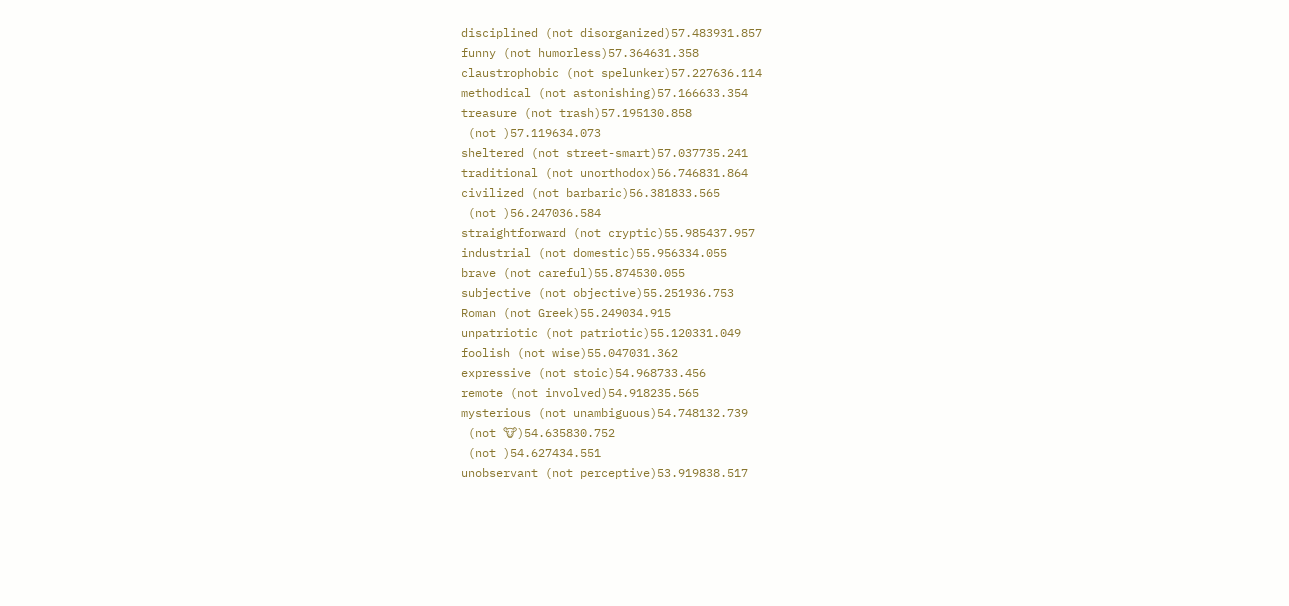disciplined (not disorganized)57.483931.857
funny (not humorless)57.364631.358
claustrophobic (not spelunker)57.227636.114
methodical (not astonishing)57.166633.354
treasure (not trash)57.195130.858
 (not )57.119634.073
sheltered (not street-smart)57.037735.241
traditional (not unorthodox)56.746831.864
civilized (not barbaric)56.381833.565
 (not )56.247036.584
straightforward (not cryptic)55.985437.957
industrial (not domestic)55.956334.055
brave (not careful)55.874530.055
subjective (not objective)55.251936.753
Roman (not Greek)55.249034.915
unpatriotic (not patriotic)55.120331.049
foolish (not wise)55.047031.362
expressive (not stoic)54.968733.456
remote (not involved)54.918235.565
mysterious (not unambiguous)54.748132.739
 (not 🐮)54.635830.752
 (not )54.627434.551
unobservant (not perceptive)53.919838.517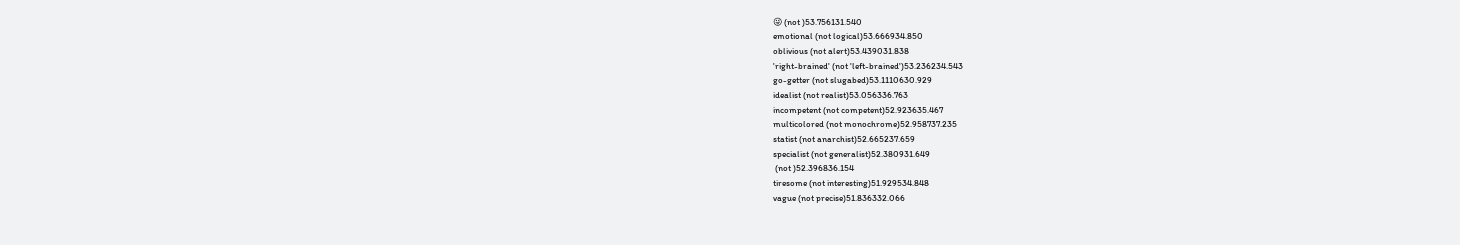😜 (not )53.756131.540
emotional (not logical)53.666934.850
oblivious (not alert)53.439031.838
'right-brained' (not 'left-brained')53.236234.543
go-getter (not slugabed)53.1110630.929
idealist (not realist)53.056336.763
incompetent (not competent)52.923635.467
multicolored (not monochrome)52.958737.235
statist (not anarchist)52.665237.659
specialist (not generalist)52.380931.649
 (not )52.396836.154
tiresome (not interesting)51.929534.848
vague (not precise)51.836332.066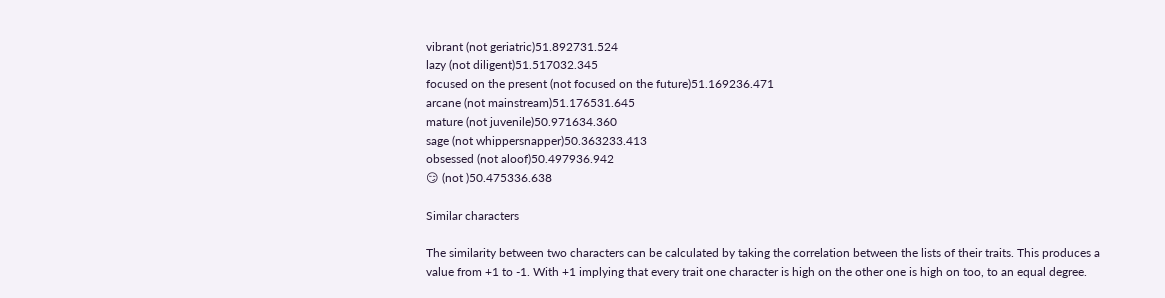vibrant (not geriatric)51.892731.524
lazy (not diligent)51.517032.345
focused on the present (not focused on the future)51.169236.471
arcane (not mainstream)51.176531.645
mature (not juvenile)50.971634.360
sage (not whippersnapper)50.363233.413
obsessed (not aloof)50.497936.942
😏 (not )50.475336.638

Similar characters

The similarity between two characters can be calculated by taking the correlation between the lists of their traits. This produces a value from +1 to -1. With +1 implying that every trait one character is high on the other one is high on too, to an equal degree.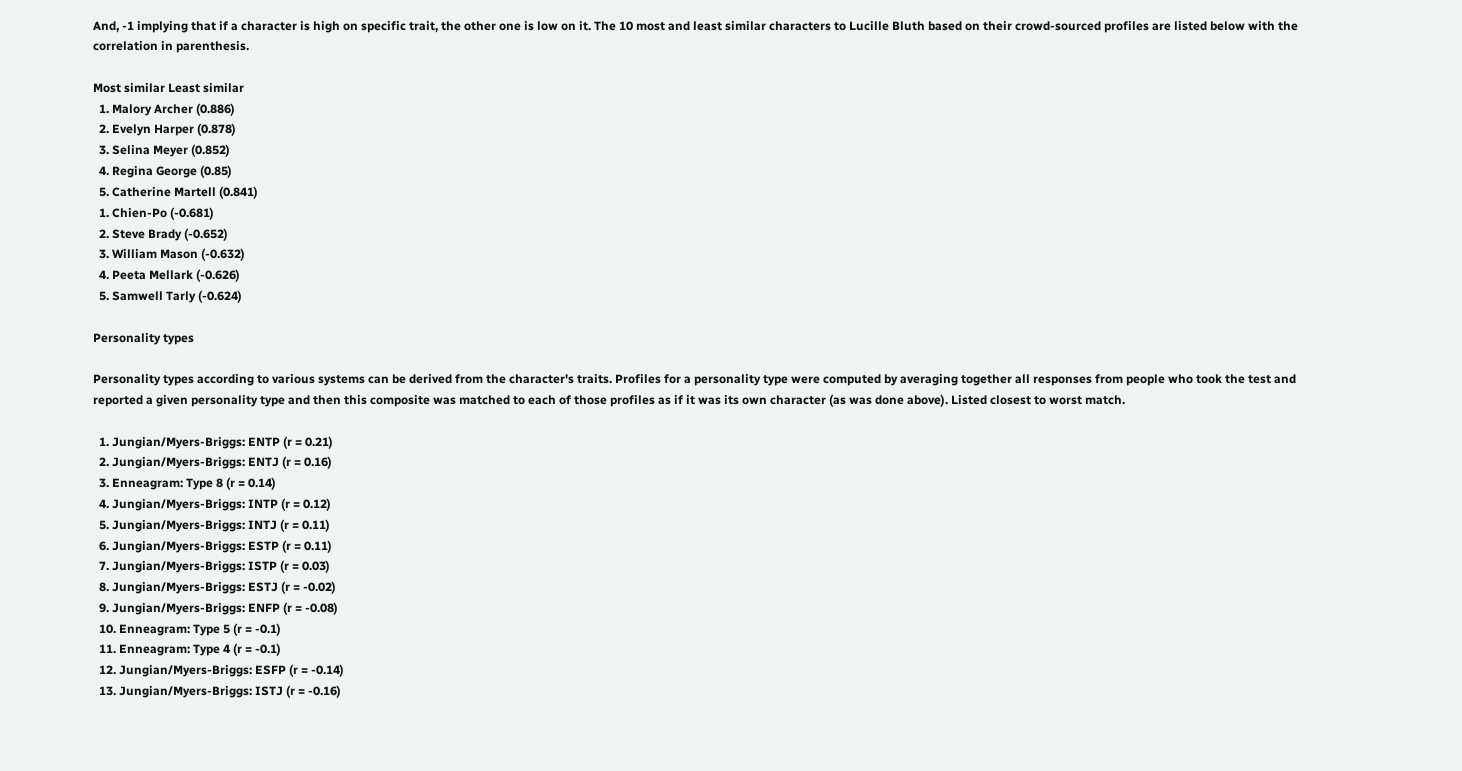And, -1 implying that if a character is high on specific trait, the other one is low on it. The 10 most and least similar characters to Lucille Bluth based on their crowd-sourced profiles are listed below with the correlation in parenthesis.

Most similar Least similar
  1. Malory Archer (0.886)
  2. Evelyn Harper (0.878)
  3. Selina Meyer (0.852)
  4. Regina George (0.85)
  5. Catherine Martell (0.841)
  1. Chien-Po (-0.681)
  2. Steve Brady (-0.652)
  3. William Mason (-0.632)
  4. Peeta Mellark (-0.626)
  5. Samwell Tarly (-0.624)

Personality types

Personality types according to various systems can be derived from the character's traits. Profiles for a personality type were computed by averaging together all responses from people who took the test and reported a given personality type and then this composite was matched to each of those profiles as if it was its own character (as was done above). Listed closest to worst match.

  1. Jungian/Myers-Briggs: ENTP (r = 0.21)
  2. Jungian/Myers-Briggs: ENTJ (r = 0.16)
  3. Enneagram: Type 8 (r = 0.14)
  4. Jungian/Myers-Briggs: INTP (r = 0.12)
  5. Jungian/Myers-Briggs: INTJ (r = 0.11)
  6. Jungian/Myers-Briggs: ESTP (r = 0.11)
  7. Jungian/Myers-Briggs: ISTP (r = 0.03)
  8. Jungian/Myers-Briggs: ESTJ (r = -0.02)
  9. Jungian/Myers-Briggs: ENFP (r = -0.08)
  10. Enneagram: Type 5 (r = -0.1)
  11. Enneagram: Type 4 (r = -0.1)
  12. Jungian/Myers-Briggs: ESFP (r = -0.14)
  13. Jungian/Myers-Briggs: ISTJ (r = -0.16)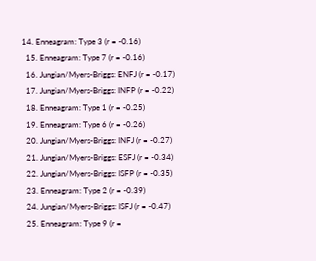14. Enneagram: Type 3 (r = -0.16)
  15. Enneagram: Type 7 (r = -0.16)
  16. Jungian/Myers-Briggs: ENFJ (r = -0.17)
  17. Jungian/Myers-Briggs: INFP (r = -0.22)
  18. Enneagram: Type 1 (r = -0.25)
  19. Enneagram: Type 6 (r = -0.26)
  20. Jungian/Myers-Briggs: INFJ (r = -0.27)
  21. Jungian/Myers-Briggs: ESFJ (r = -0.34)
  22. Jungian/Myers-Briggs: ISFP (r = -0.35)
  23. Enneagram: Type 2 (r = -0.39)
  24. Jungian/Myers-Briggs: ISFJ (r = -0.47)
  25. Enneagram: Type 9 (r =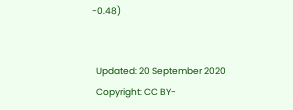-0.48)


  Updated: 20 September 2020
  Copyright: CC BY-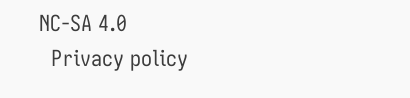NC-SA 4.0
  Privacy policy